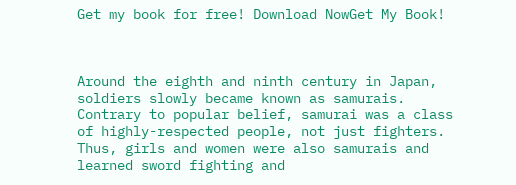Get my book for free! Download NowGet My Book!



Around the eighth and ninth century in Japan, soldiers slowly became known as samurais. Contrary to popular belief, samurai was a class of highly-respected people, not just fighters. Thus, girls and women were also samurais and learned sword fighting and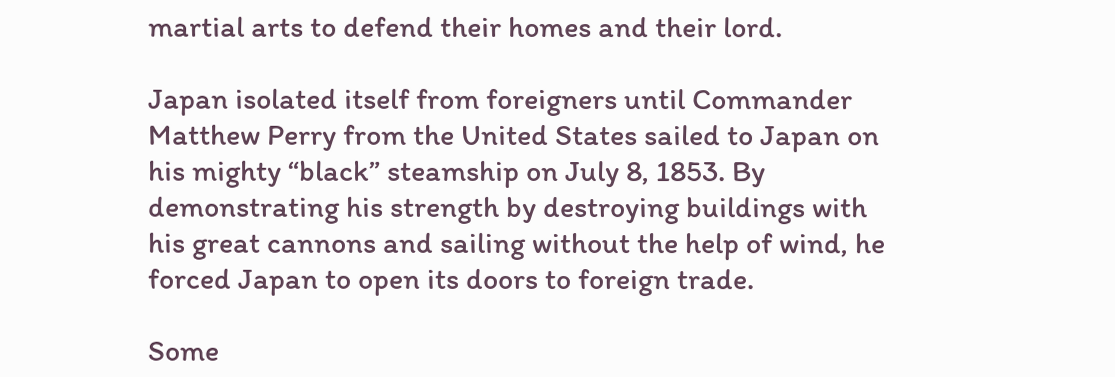martial arts to defend their homes and their lord.

Japan isolated itself from foreigners until Commander Matthew Perry from the United States sailed to Japan on his mighty “black” steamship on July 8, 1853. By demonstrating his strength by destroying buildings with his great cannons and sailing without the help of wind, he forced Japan to open its doors to foreign trade.

Some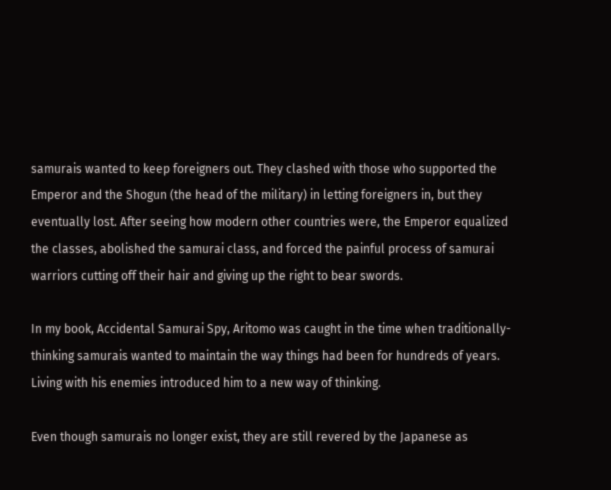samurais wanted to keep foreigners out. They clashed with those who supported the Emperor and the Shogun (the head of the military) in letting foreigners in, but they eventually lost. After seeing how modern other countries were, the Emperor equalized the classes, abolished the samurai class, and forced the painful process of samurai warriors cutting off their hair and giving up the right to bear swords.

In my book, Accidental Samurai Spy, Aritomo was caught in the time when traditionally-thinking samurais wanted to maintain the way things had been for hundreds of years. Living with his enemies introduced him to a new way of thinking.

Even though samurais no longer exist, they are still revered by the Japanese as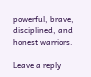powerful, brave, disciplined, and honest warriors.

Leave a reply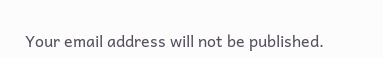Your email address will not be published.